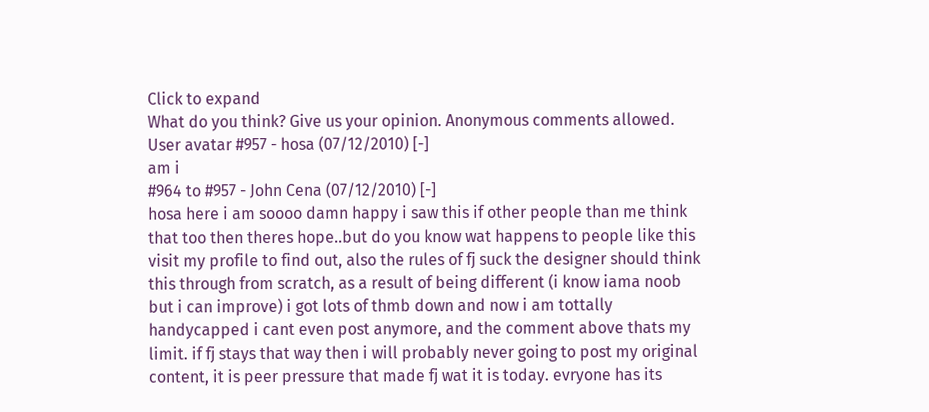Click to expand
What do you think? Give us your opinion. Anonymous comments allowed.
User avatar #957 - hosa (07/12/2010) [-]
am i
#964 to #957 - John Cena (07/12/2010) [-]
hosa here i am soooo damn happy i saw this if other people than me think that too then theres hope..but do you know wat happens to people like this visit my profile to find out, also the rules of fj suck the designer should think this through from scratch, as a result of being different (i know iama noob but i can improve) i got lots of thmb down and now i am tottally handycapped i cant even post anymore, and the comment above thats my limit. if fj stays that way then i will probably never going to post my original content, it is peer pressure that made fj wat it is today. evryone has its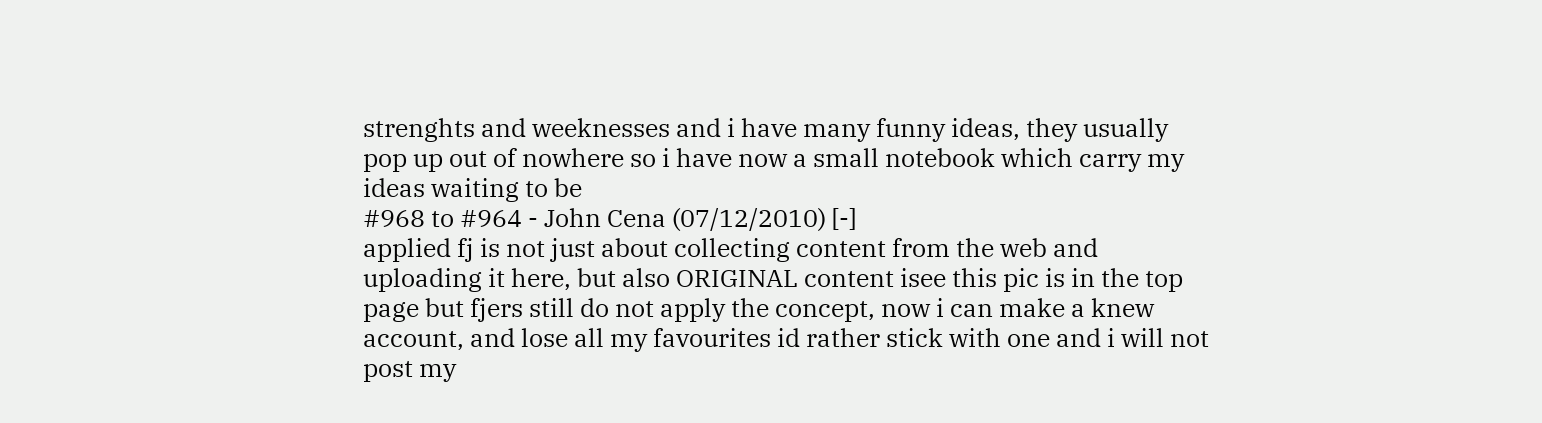strenghts and weeknesses and i have many funny ideas, they usually pop up out of nowhere so i have now a small notebook which carry my ideas waiting to be
#968 to #964 - John Cena (07/12/2010) [-]
applied fj is not just about collecting content from the web and uploading it here, but also ORIGINAL content isee this pic is in the top page but fjers still do not apply the concept, now i can make a knew account, and lose all my favourites id rather stick with one and i will not post my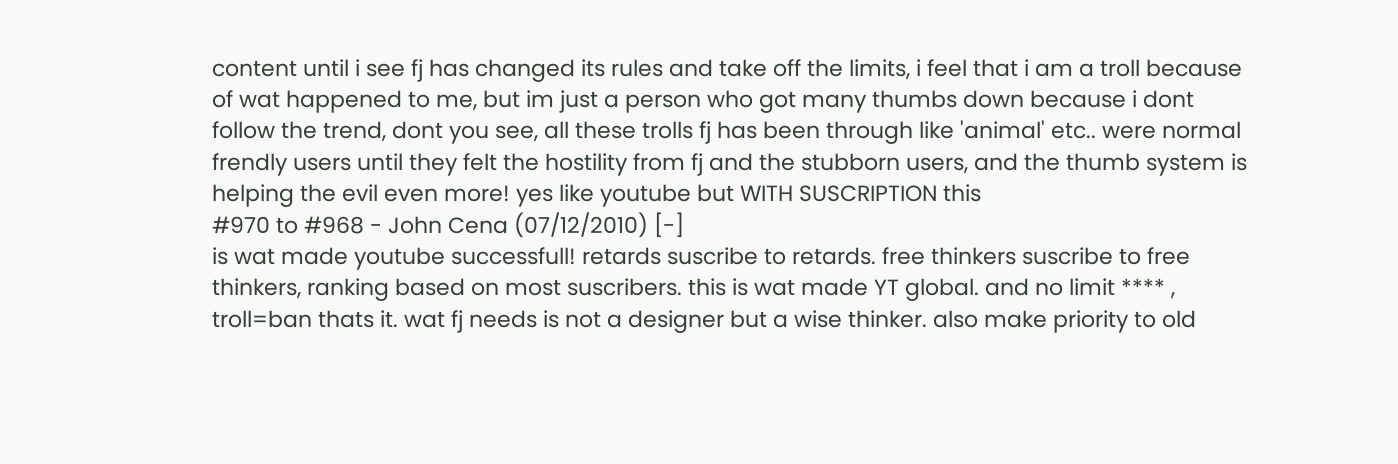content until i see fj has changed its rules and take off the limits, i feel that i am a troll because of wat happened to me, but im just a person who got many thumbs down because i dont follow the trend, dont you see, all these trolls fj has been through like 'animal' etc.. were normal frendly users until they felt the hostility from fj and the stubborn users, and the thumb system is helping the evil even more! yes like youtube but WITH SUSCRIPTION this
#970 to #968 - John Cena (07/12/2010) [-]
is wat made youtube successfull! retards suscribe to retards. free thinkers suscribe to free thinkers, ranking based on most suscribers. this is wat made YT global. and no limit **** , troll=ban thats it. wat fj needs is not a designer but a wise thinker. also make priority to old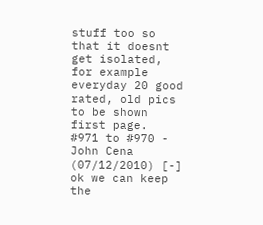stuff too so that it doesnt get isolated, for example everyday 20 good rated, old pics to be shown first page.
#971 to #970 - John Cena (07/12/2010) [-]
ok we can keep the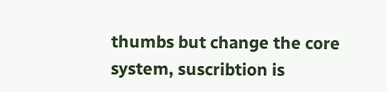thumbs but change the core system, suscribtion is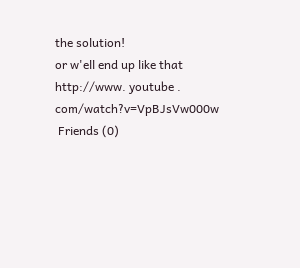the solution!
or w'ell end up like that
http://www. youtube . com/watch?v=VpBJsVw000w
 Friends (0)